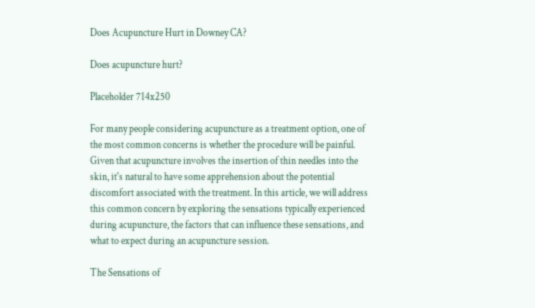Does Acupuncture Hurt in Downey CA?

Does acupuncture hurt?

Placeholder 714x250

For many people considering acupuncture as a treatment option, one of the most common concerns is whether the procedure will be painful. Given that acupuncture involves the insertion of thin needles into the skin, it's natural to have some apprehension about the potential discomfort associated with the treatment. In this article, we will address this common concern by exploring the sensations typically experienced during acupuncture, the factors that can influence these sensations, and what to expect during an acupuncture session.

The Sensations of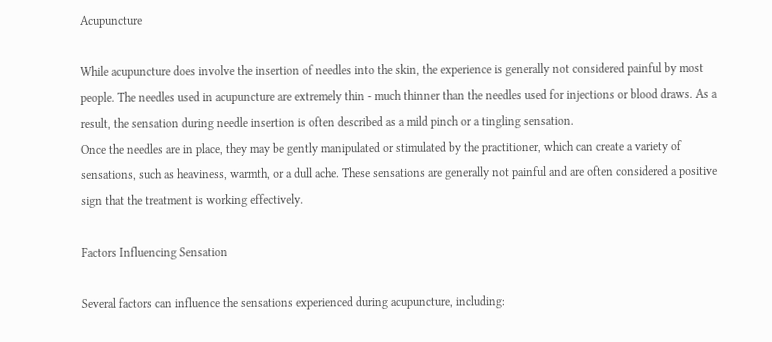Acupuncture

While acupuncture does involve the insertion of needles into the skin, the experience is generally not considered painful by most people. The needles used in acupuncture are extremely thin - much thinner than the needles used for injections or blood draws. As a result, the sensation during needle insertion is often described as a mild pinch or a tingling sensation.
Once the needles are in place, they may be gently manipulated or stimulated by the practitioner, which can create a variety of sensations, such as heaviness, warmth, or a dull ache. These sensations are generally not painful and are often considered a positive sign that the treatment is working effectively.

Factors Influencing Sensation

Several factors can influence the sensations experienced during acupuncture, including: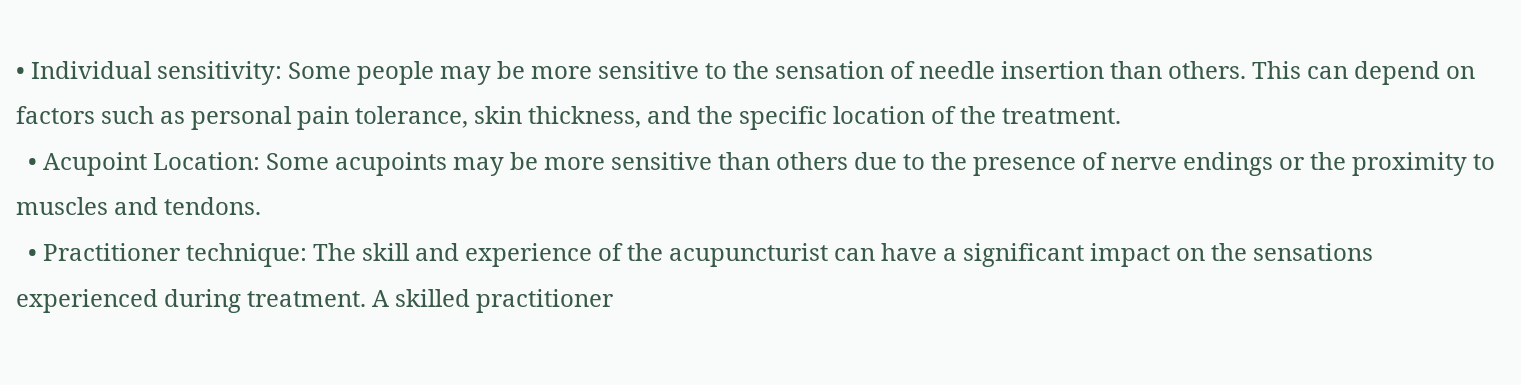• Individual sensitivity: Some people may be more sensitive to the sensation of needle insertion than others. This can depend on factors such as personal pain tolerance, skin thickness, and the specific location of the treatment.
  • Acupoint Location: Some acupoints may be more sensitive than others due to the presence of nerve endings or the proximity to muscles and tendons.
  • Practitioner technique: The skill and experience of the acupuncturist can have a significant impact on the sensations experienced during treatment. A skilled practitioner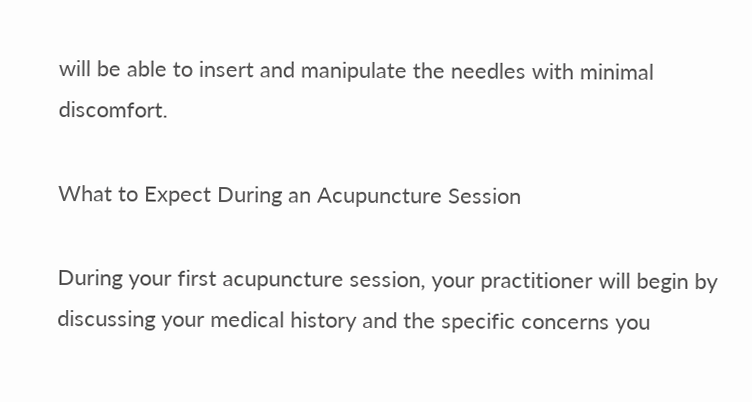will be able to insert and manipulate the needles with minimal discomfort.

What to Expect During an Acupuncture Session

During your first acupuncture session, your practitioner will begin by discussing your medical history and the specific concerns you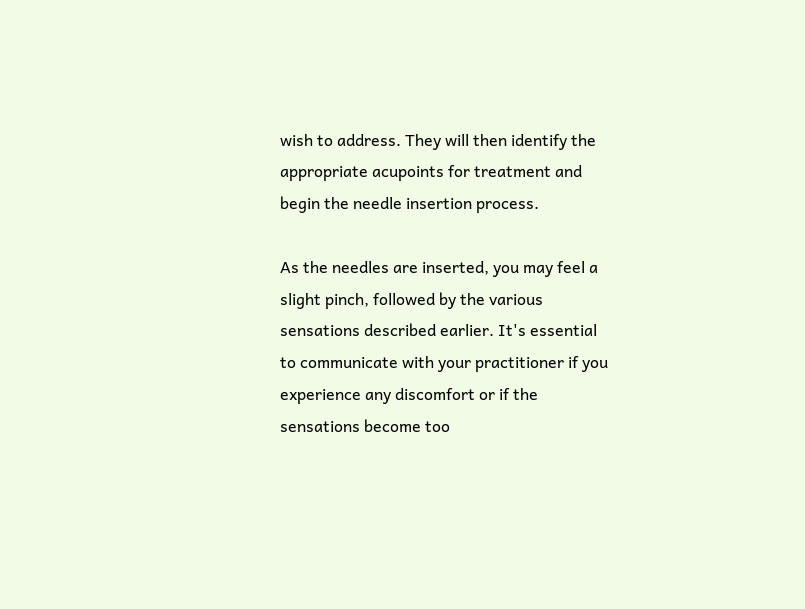wish to address. They will then identify the appropriate acupoints for treatment and begin the needle insertion process.

As the needles are inserted, you may feel a slight pinch, followed by the various sensations described earlier. It's essential to communicate with your practitioner if you experience any discomfort or if the sensations become too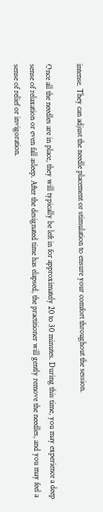intense. They can adjust the needle placement or stimulation to ensure your comfort throughout the session.

Once all the needles are in place, they will typically be left in for approximately 20 to 30 minutes. During this time, you may experience a deep sense of relaxation or even fall asleep. After the designated time has elapsed, the practitioner will gently remove the needles, and you may feel a sense of relief or invigoration.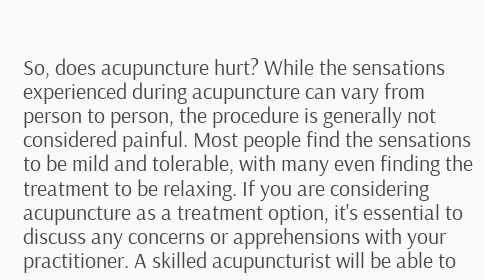So, does acupuncture hurt? While the sensations experienced during acupuncture can vary from person to person, the procedure is generally not considered painful. Most people find the sensations to be mild and tolerable, with many even finding the treatment to be relaxing. If you are considering acupuncture as a treatment option, it's essential to discuss any concerns or apprehensions with your practitioner. A skilled acupuncturist will be able to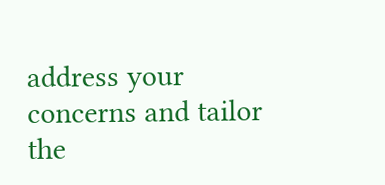address your concerns and tailor the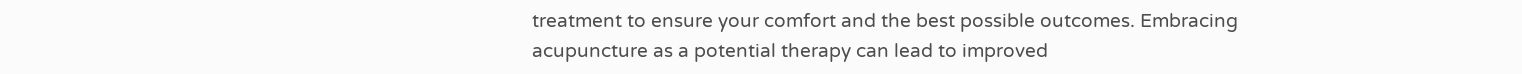treatment to ensure your comfort and the best possible outcomes. Embracing acupuncture as a potential therapy can lead to improved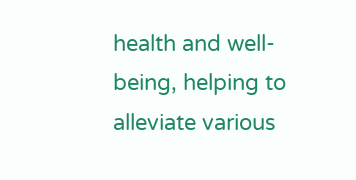health and well-being, helping to alleviate various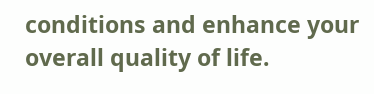conditions and enhance your overall quality of life.